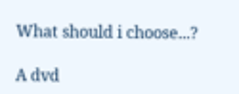What should i choose...?

A dvd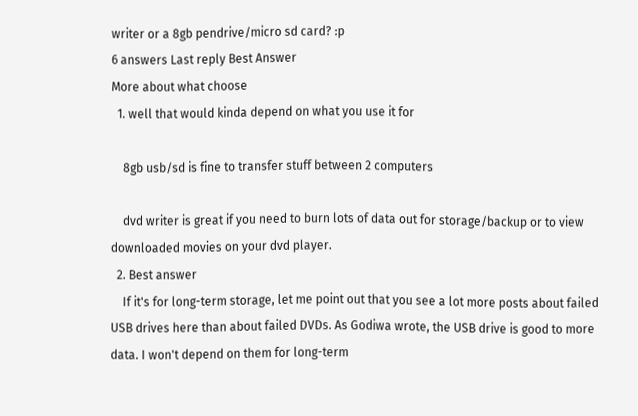writer or a 8gb pendrive/micro sd card? :p
6 answers Last reply Best Answer
More about what choose
  1. well that would kinda depend on what you use it for

    8gb usb/sd is fine to transfer stuff between 2 computers

    dvd writer is great if you need to burn lots of data out for storage/backup or to view downloaded movies on your dvd player.
  2. Best answer
    If it's for long-term storage, let me point out that you see a lot more posts about failed USB drives here than about failed DVDs. As Godiwa wrote, the USB drive is good to more data. I won't depend on them for long-term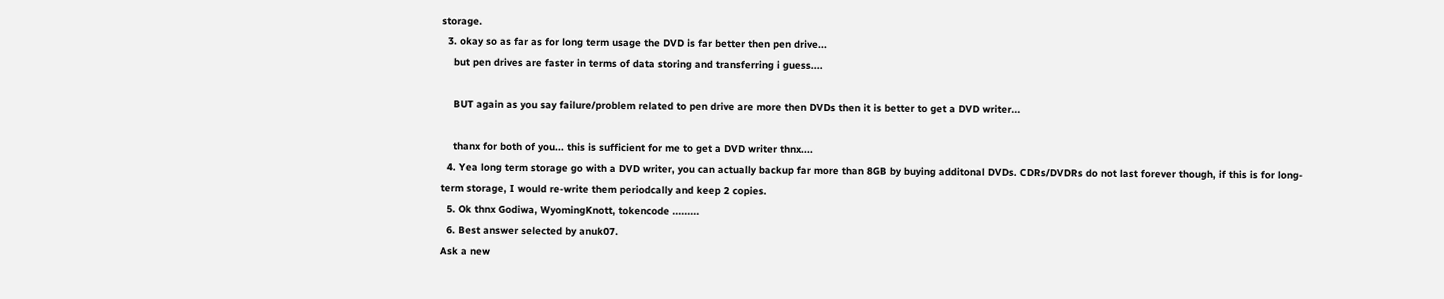storage.
  3. okay so as far as for long term usage the DVD is far better then pen drive...
    but pen drives are faster in terms of data storing and transferring i guess....

    BUT again as you say failure/problem related to pen drive are more then DVDs then it is better to get a DVD writer...

    thanx for both of you... this is sufficient for me to get a DVD writer thnx....
  4. Yea long term storage go with a DVD writer, you can actually backup far more than 8GB by buying additonal DVDs. CDRs/DVDRs do not last forever though, if this is for long-term storage, I would re-write them periodcally and keep 2 copies.
  5. Ok thnx Godiwa, WyomingKnott, tokencode .........
  6. Best answer selected by anuk07.
Ask a new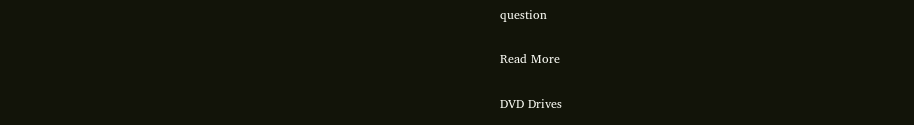question

Read More

DVD Drives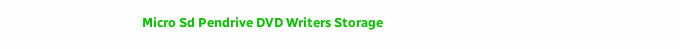Micro Sd Pendrive DVD Writers Storage